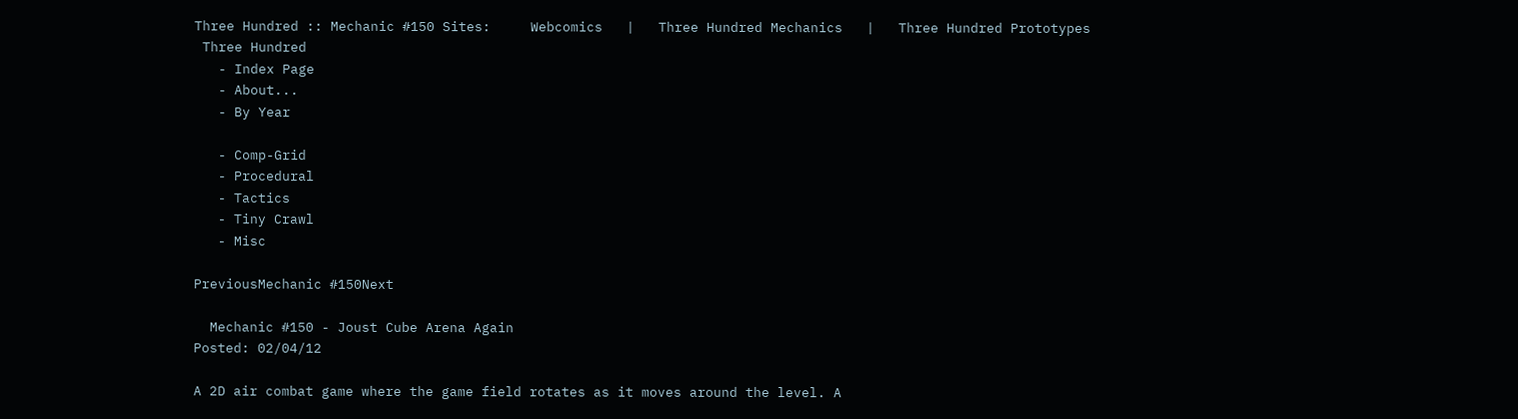Three Hundred :: Mechanic #150 Sites:     Webcomics   |   Three Hundred Mechanics   |   Three Hundred Prototypes
 Three Hundred
   - Index Page
   - About...
   - By Year

   - Comp-Grid
   - Procedural
   - Tactics
   - Tiny Crawl
   - Misc

PreviousMechanic #150Next

  Mechanic #150 - Joust Cube Arena Again
Posted: 02/04/12

A 2D air combat game where the game field rotates as it moves around the level. A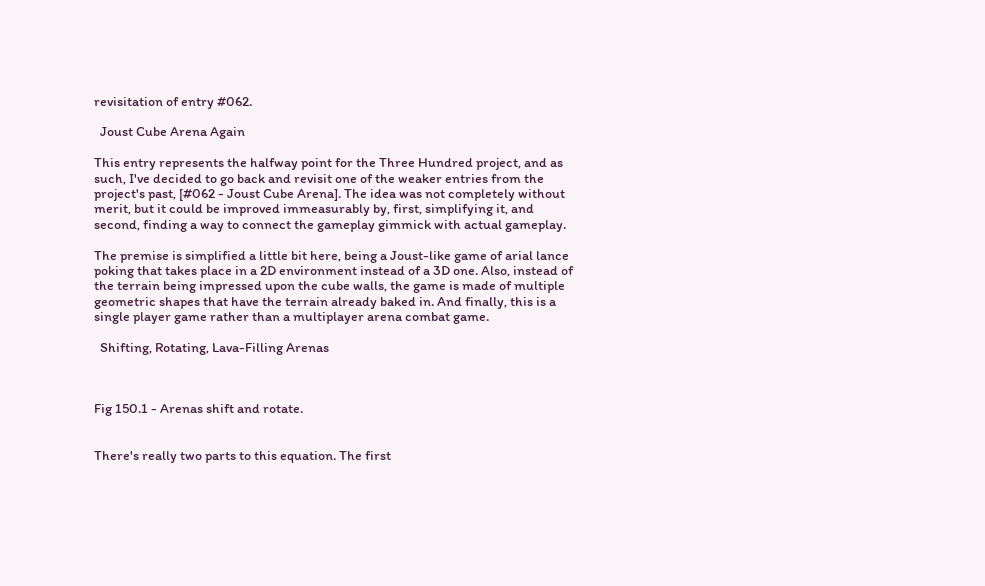revisitation of entry #062.

  Joust Cube Arena Again

This entry represents the halfway point for the Three Hundred project, and as such, I've decided to go back and revisit one of the weaker entries from the project's past, [#062 - Joust Cube Arena]. The idea was not completely without merit, but it could be improved immeasurably by, first, simplifying it, and second, finding a way to connect the gameplay gimmick with actual gameplay.

The premise is simplified a little bit here, being a Joust-like game of arial lance poking that takes place in a 2D environment instead of a 3D one. Also, instead of the terrain being impressed upon the cube walls, the game is made of multiple geometric shapes that have the terrain already baked in. And finally, this is a single player game rather than a multiplayer arena combat game.

  Shifting, Rotating, Lava-Filling Arenas



Fig 150.1 - Arenas shift and rotate.


There's really two parts to this equation. The first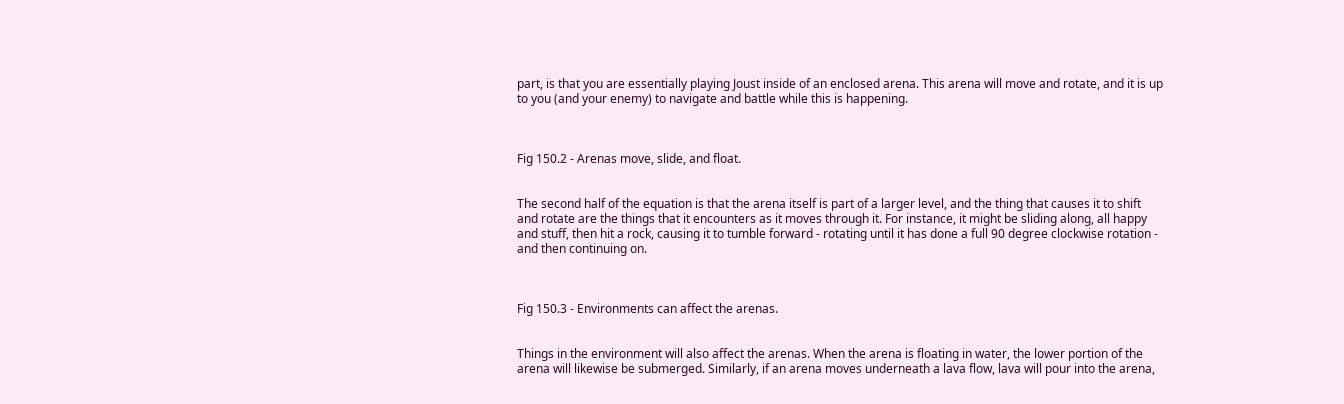part, is that you are essentially playing Joust inside of an enclosed arena. This arena will move and rotate, and it is up to you (and your enemy) to navigate and battle while this is happening.



Fig 150.2 - Arenas move, slide, and float.


The second half of the equation is that the arena itself is part of a larger level, and the thing that causes it to shift and rotate are the things that it encounters as it moves through it. For instance, it might be sliding along, all happy and stuff, then hit a rock, causing it to tumble forward - rotating until it has done a full 90 degree clockwise rotation - and then continuing on.



Fig 150.3 - Environments can affect the arenas.


Things in the environment will also affect the arenas. When the arena is floating in water, the lower portion of the arena will likewise be submerged. Similarly, if an arena moves underneath a lava flow, lava will pour into the arena,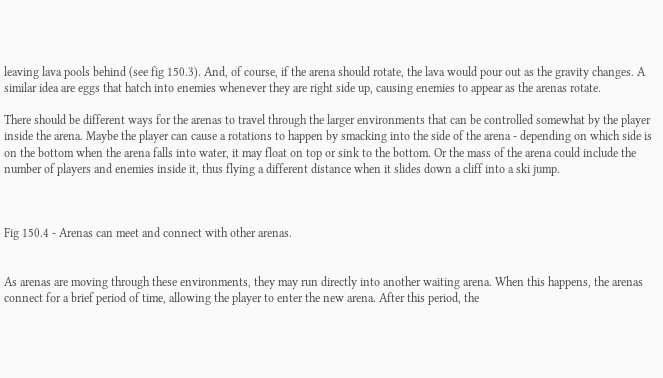leaving lava pools behind (see fig 150.3). And, of course, if the arena should rotate, the lava would pour out as the gravity changes. A similar idea are eggs that hatch into enemies whenever they are right side up, causing enemies to appear as the arenas rotate.

There should be different ways for the arenas to travel through the larger environments that can be controlled somewhat by the player inside the arena. Maybe the player can cause a rotations to happen by smacking into the side of the arena - depending on which side is on the bottom when the arena falls into water, it may float on top or sink to the bottom. Or the mass of the arena could include the number of players and enemies inside it, thus flying a different distance when it slides down a cliff into a ski jump.



Fig 150.4 - Arenas can meet and connect with other arenas.


As arenas are moving through these environments, they may run directly into another waiting arena. When this happens, the arenas connect for a brief period of time, allowing the player to enter the new arena. After this period, the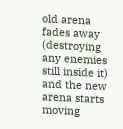old arena fades away (destroying any enemies still inside it) and the new arena starts moving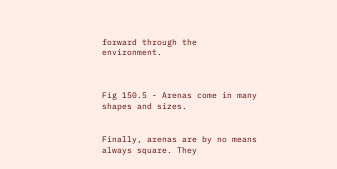forward through the environment.



Fig 150.5 - Arenas come in many shapes and sizes.


Finally, arenas are by no means always square. They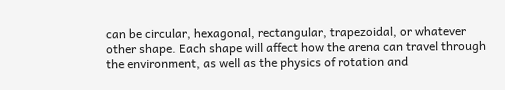can be circular, hexagonal, rectangular, trapezoidal, or whatever other shape. Each shape will affect how the arena can travel through the environment, as well as the physics of rotation and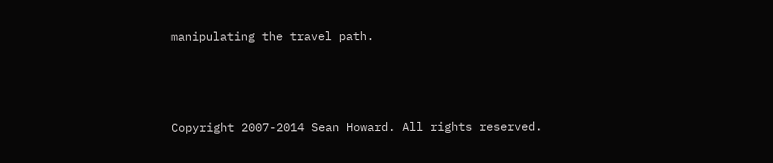manipulating the travel path.



Copyright 2007-2014 Sean Howard. All rights reserved.